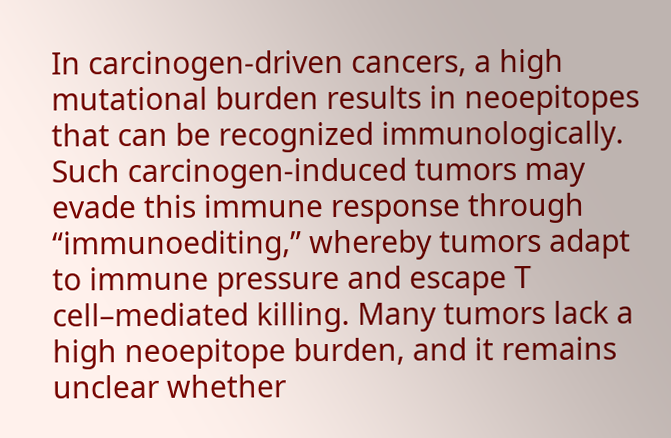In carcinogen-driven cancers, a high mutational burden results in neoepitopes that can be recognized immunologically. Such carcinogen-induced tumors may evade this immune response through “immunoediting,” whereby tumors adapt to immune pressure and escape T cell–mediated killing. Many tumors lack a high neoepitope burden, and it remains unclear whether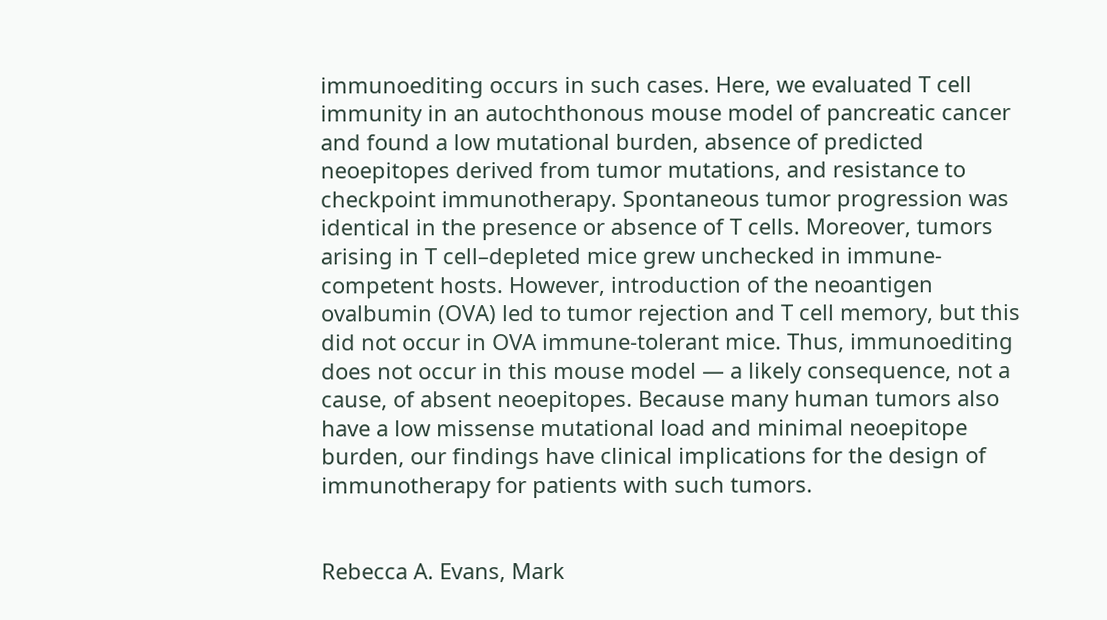immunoediting occurs in such cases. Here, we evaluated T cell immunity in an autochthonous mouse model of pancreatic cancer and found a low mutational burden, absence of predicted neoepitopes derived from tumor mutations, and resistance to checkpoint immunotherapy. Spontaneous tumor progression was identical in the presence or absence of T cells. Moreover, tumors arising in T cell–depleted mice grew unchecked in immune-competent hosts. However, introduction of the neoantigen ovalbumin (OVA) led to tumor rejection and T cell memory, but this did not occur in OVA immune-tolerant mice. Thus, immunoediting does not occur in this mouse model — a likely consequence, not a cause, of absent neoepitopes. Because many human tumors also have a low missense mutational load and minimal neoepitope burden, our findings have clinical implications for the design of immunotherapy for patients with such tumors.


Rebecca A. Evans, Mark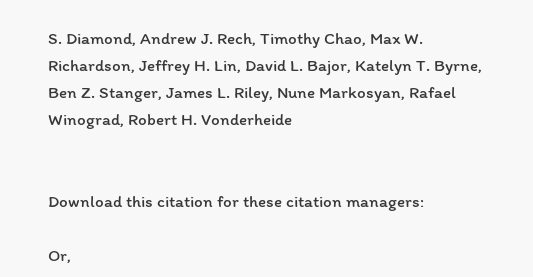S. Diamond, Andrew J. Rech, Timothy Chao, Max W. Richardson, Jeffrey H. Lin, David L. Bajor, Katelyn T. Byrne, Ben Z. Stanger, James L. Riley, Nune Markosyan, Rafael Winograd, Robert H. Vonderheide


Download this citation for these citation managers:

Or,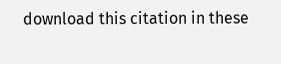download this citation in these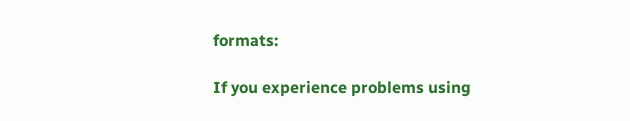formats:

If you experience problems using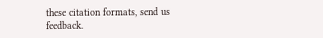these citation formats, send us feedback.